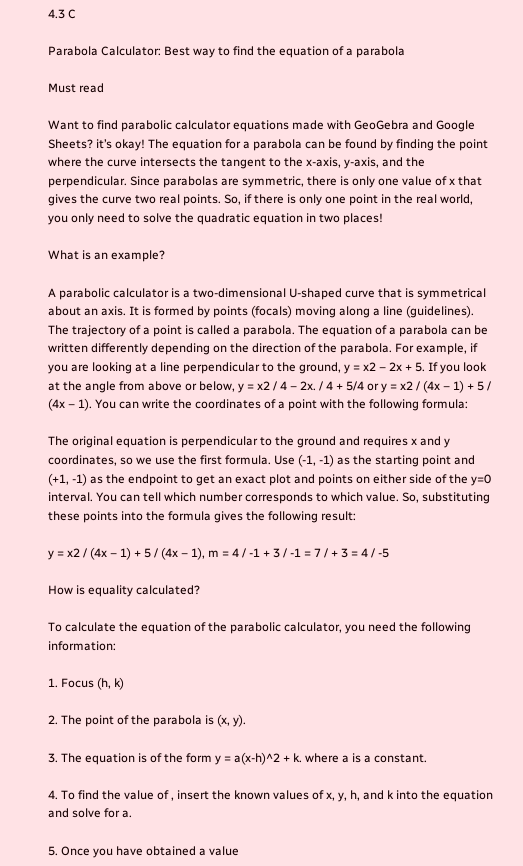4.3 C

Parabola Calculator: Best way to find the equation of a parabola

Must read

Want to find parabolic calculator equations made with GeoGebra and Google Sheets? it’s okay! The equation for a parabola can be found by finding the point where the curve intersects the tangent to the x-axis, y-axis, and the perpendicular. Since parabolas are symmetric, there is only one value of x that gives the curve two real points. So, if there is only one point in the real world, you only need to solve the quadratic equation in two places!

What is an example?

A parabolic calculator is a two-dimensional U-shaped curve that is symmetrical about an axis. It is formed by points (focals) moving along a line (guidelines). The trajectory of a point is called a parabola. The equation of a parabola can be written differently depending on the direction of the parabola. For example, if you are looking at a line perpendicular to the ground, y = x2 – 2x + 5. If you look at the angle from above or below, y = x2 / 4 – 2x. / 4 + 5/4 or y = x2 / (4x – 1) + 5 / (4x – 1). You can write the coordinates of a point with the following formula:

The original equation is perpendicular to the ground and requires x and y coordinates, so we use the first formula. Use (-1, -1) as the starting point and (+1, -1) as the endpoint to get an exact plot and points on either side of the y=0 interval. You can tell which number corresponds to which value. So, substituting these points into the formula gives the following result:

y = x2 / (4x – 1) + 5 / (4x – 1), m = 4 / -1 + 3 / -1 = 7 / + 3 = 4 / -5

How is equality calculated?

To calculate the equation of the parabolic calculator, you need the following information:

1. Focus (h, k)

2. The point of the parabola is (x, y).

3. The equation is of the form y = a(x-h)^2 + k. where a is a constant.

4. To find the value of , insert the known values of x, y, h, and k into the equation and solve for a.

5. Once you have obtained a value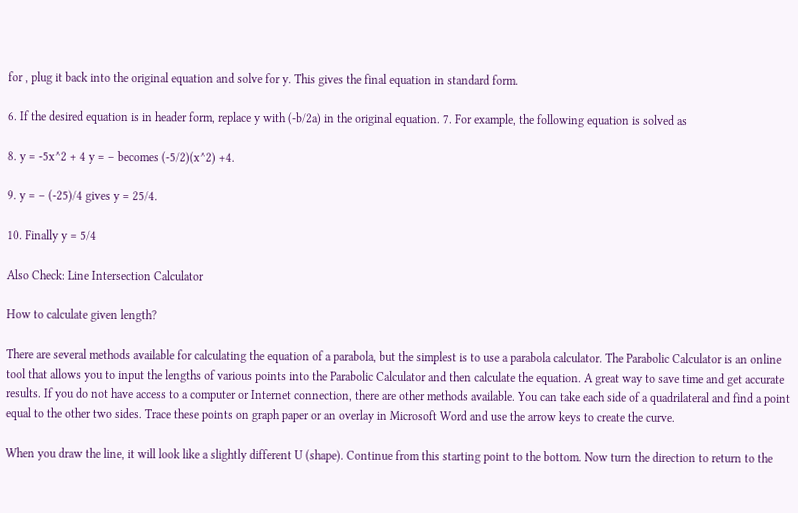for , plug it back into the original equation and solve for y. This gives the final equation in standard form.

6. If the desired equation is in header form, replace y with (-b/2a) in the original equation. 7. For example, the following equation is solved as

8. y = -5x^2 + 4 y = – becomes (-5/2)(x^2) +4.

9. y = – (-25)/4 gives y = 25/4.

10. Finally y = 5/4

Also Check: Line Intersection Calculator

How to calculate given length?

There are several methods available for calculating the equation of a parabola, but the simplest is to use a parabola calculator. The Parabolic Calculator is an online tool that allows you to input the lengths of various points into the Parabolic Calculator and then calculate the equation. A great way to save time and get accurate results. If you do not have access to a computer or Internet connection, there are other methods available. You can take each side of a quadrilateral and find a point equal to the other two sides. Trace these points on graph paper or an overlay in Microsoft Word and use the arrow keys to create the curve.

When you draw the line, it will look like a slightly different U (shape). Continue from this starting point to the bottom. Now turn the direction to return to the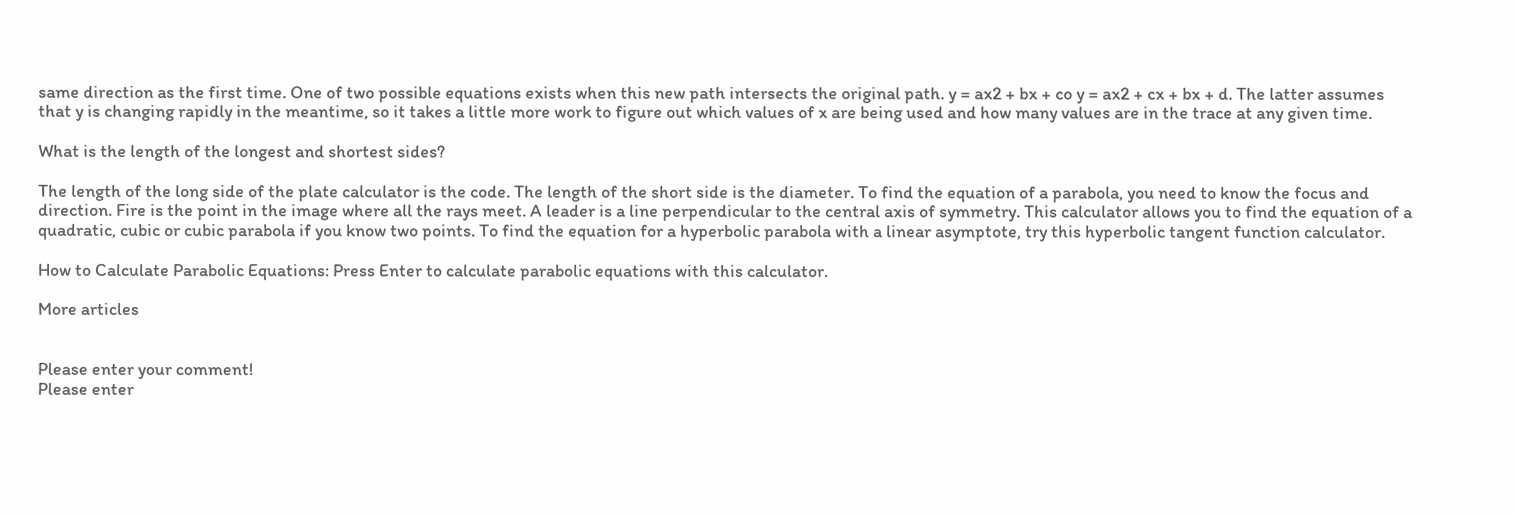same direction as the first time. One of two possible equations exists when this new path intersects the original path. y = ax2 + bx + co y = ax2 + cx + bx + d. The latter assumes that y is changing rapidly in the meantime, so it takes a little more work to figure out which values of x are being used and how many values are in the trace at any given time.

What is the length of the longest and shortest sides?

The length of the long side of the plate calculator is the code. The length of the short side is the diameter. To find the equation of a parabola, you need to know the focus and direction. Fire is the point in the image where all the rays meet. A leader is a line perpendicular to the central axis of symmetry. This calculator allows you to find the equation of a quadratic, cubic or cubic parabola if you know two points. To find the equation for a hyperbolic parabola with a linear asymptote, try this hyperbolic tangent function calculator.

How to Calculate Parabolic Equations: Press Enter to calculate parabolic equations with this calculator.

More articles


Please enter your comment!
Please enter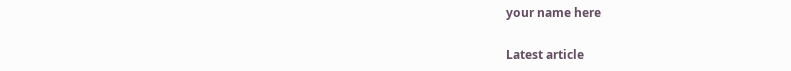your name here

Latest article